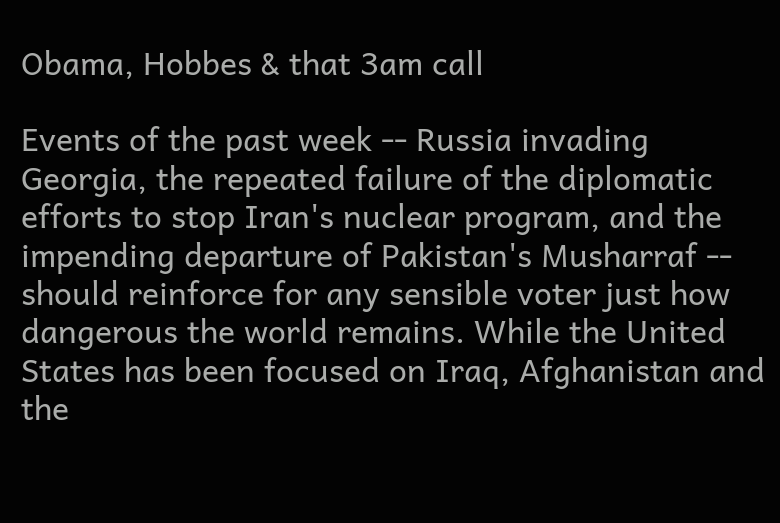Obama, Hobbes & that 3am call

Events of the past week -- Russia invading Georgia, the repeated failure of the diplomatic efforts to stop Iran's nuclear program, and the impending departure of Pakistan's Musharraf -- should reinforce for any sensible voter just how dangerous the world remains. While the United States has been focused on Iraq, Afghanistan and the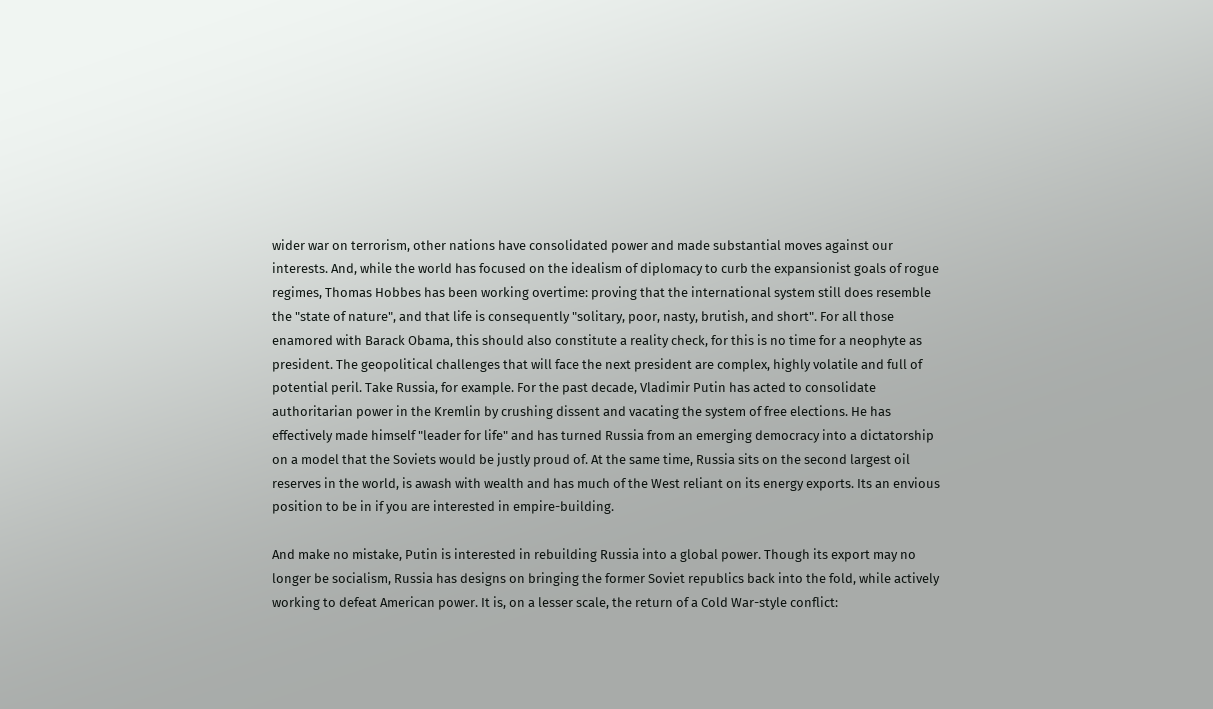wider war on terrorism, other nations have consolidated power and made substantial moves against our interests. And, while the world has focused on the idealism of diplomacy to curb the expansionist goals of rogue regimes, Thomas Hobbes has been working overtime: proving that the international system still does resemble the "state of nature", and that life is consequently "solitary, poor, nasty, brutish, and short". For all those enamored with Barack Obama, this should also constitute a reality check, for this is no time for a neophyte as president. The geopolitical challenges that will face the next president are complex, highly volatile and full of potential peril. Take Russia, for example. For the past decade, Vladimir Putin has acted to consolidate authoritarian power in the Kremlin by crushing dissent and vacating the system of free elections. He has effectively made himself "leader for life" and has turned Russia from an emerging democracy into a dictatorship on a model that the Soviets would be justly proud of. At the same time, Russia sits on the second largest oil reserves in the world, is awash with wealth and has much of the West reliant on its energy exports. Its an envious position to be in if you are interested in empire-building.

And make no mistake, Putin is interested in rebuilding Russia into a global power. Though its export may no longer be socialism, Russia has designs on bringing the former Soviet republics back into the fold, while actively working to defeat American power. It is, on a lesser scale, the return of a Cold War-style conflict: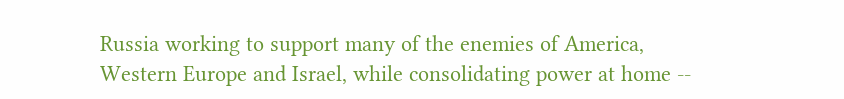Russia working to support many of the enemies of America, Western Europe and Israel, while consolidating power at home --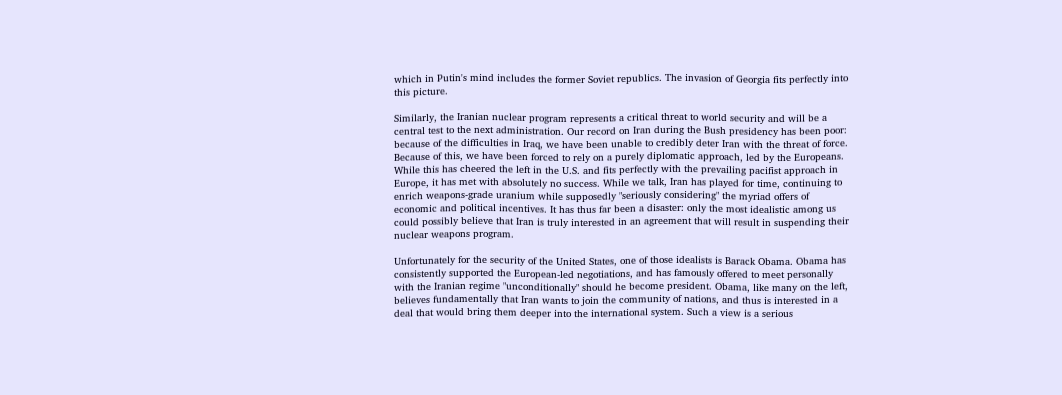which in Putin's mind includes the former Soviet republics. The invasion of Georgia fits perfectly into this picture.

Similarly, the Iranian nuclear program represents a critical threat to world security and will be a central test to the next administration. Our record on Iran during the Bush presidency has been poor: because of the difficulties in Iraq, we have been unable to credibly deter Iran with the threat of force. Because of this, we have been forced to rely on a purely diplomatic approach, led by the Europeans. While this has cheered the left in the U.S. and fits perfectly with the prevailing pacifist approach in Europe, it has met with absolutely no success. While we talk, Iran has played for time, continuing to enrich weapons-grade uranium while supposedly "seriously considering" the myriad offers of economic and political incentives. It has thus far been a disaster: only the most idealistic among us could possibly believe that Iran is truly interested in an agreement that will result in suspending their nuclear weapons program.

Unfortunately for the security of the United States, one of those idealists is Barack Obama. Obama has consistently supported the European-led negotiations, and has famously offered to meet personally with the Iranian regime "unconditionally" should he become president. Obama, like many on the left, believes fundamentally that Iran wants to join the community of nations, and thus is interested in a deal that would bring them deeper into the international system. Such a view is a serious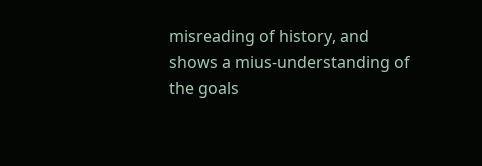misreading of history, and shows a mius-understanding of the goals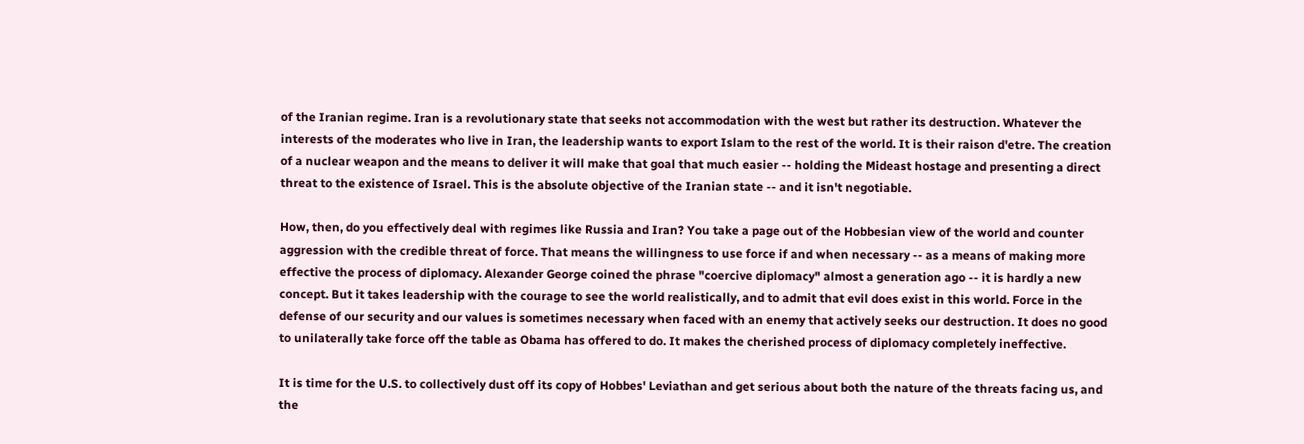of the Iranian regime. Iran is a revolutionary state that seeks not accommodation with the west but rather its destruction. Whatever the interests of the moderates who live in Iran, the leadership wants to export Islam to the rest of the world. It is their raison d'etre. The creation of a nuclear weapon and the means to deliver it will make that goal that much easier -- holding the Mideast hostage and presenting a direct threat to the existence of Israel. This is the absolute objective of the Iranian state -- and it isn't negotiable.

How, then, do you effectively deal with regimes like Russia and Iran? You take a page out of the Hobbesian view of the world and counter aggression with the credible threat of force. That means the willingness to use force if and when necessary -- as a means of making more effective the process of diplomacy. Alexander George coined the phrase "coercive diplomacy" almost a generation ago -- it is hardly a new concept. But it takes leadership with the courage to see the world realistically, and to admit that evil does exist in this world. Force in the defense of our security and our values is sometimes necessary when faced with an enemy that actively seeks our destruction. It does no good to unilaterally take force off the table as Obama has offered to do. It makes the cherished process of diplomacy completely ineffective.

It is time for the U.S. to collectively dust off its copy of Hobbes' Leviathan and get serious about both the nature of the threats facing us, and the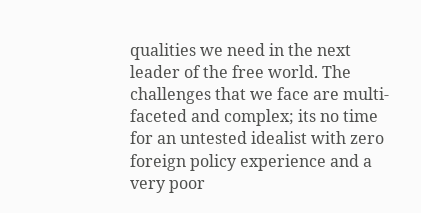qualities we need in the next leader of the free world. The challenges that we face are multi-faceted and complex; its no time for an untested idealist with zero foreign policy experience and a very poor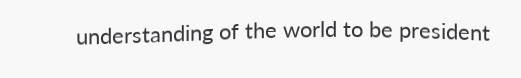understanding of the world to be president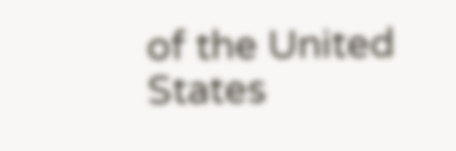of the United States